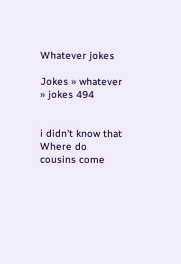Whatever jokes

Jokes » whatever » jokes 494


i didn't know that
Where do cousins come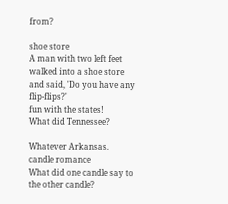from?

shoe store
A man with two left feet walked into a shoe store and said, 'Do you have any flip-flips?'
fun with the states!
What did Tennessee?

Whatever Arkansas.
candle romance
What did one candle say to the other candle?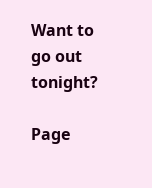Want to go out tonight?

Page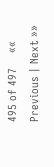495 of 497     «« Previous | Next »»